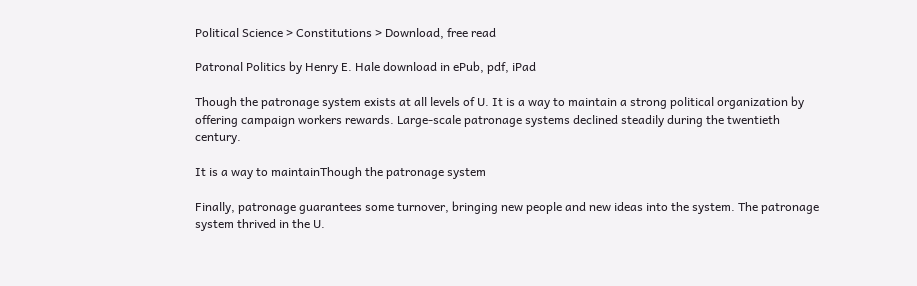Political Science > Constitutions > Download, free read

Patronal Politics by Henry E. Hale download in ePub, pdf, iPad

Though the patronage system exists at all levels of U. It is a way to maintain a strong political organization by offering campaign workers rewards. Large-scale patronage systems declined steadily during the twentieth century.

It is a way to maintainThough the patronage system

Finally, patronage guarantees some turnover, bringing new people and new ideas into the system. The patronage system thrived in the U.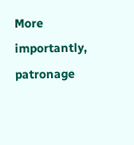More importantly, patronage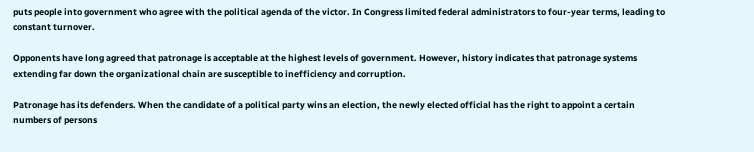puts people into government who agree with the political agenda of the victor. In Congress limited federal administrators to four-year terms, leading to constant turnover.

Opponents have long agreed that patronage is acceptable at the highest levels of government. However, history indicates that patronage systems extending far down the organizational chain are susceptible to inefficiency and corruption.

Patronage has its defenders. When the candidate of a political party wins an election, the newly elected official has the right to appoint a certain numbers of persons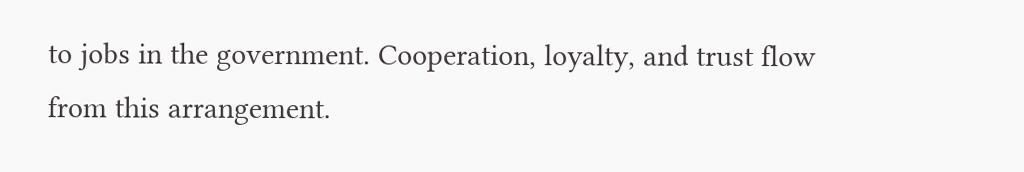to jobs in the government. Cooperation, loyalty, and trust flow from this arrangement.